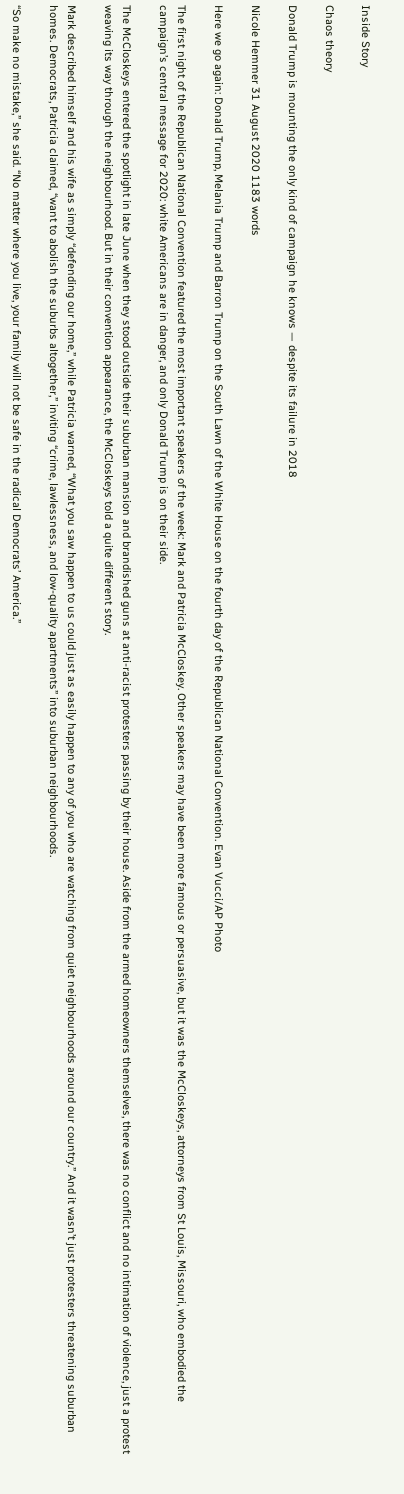Inside Story

Chaos theory

Donald Trump is mounting the only kind of campaign he knows — despite its failure in 2018

Nicole Hemmer 31 August 2020 1183 words

Here we go again: Donald Trump, Melania Trump and Barron Trump on the South Lawn of the White House on the fourth day of the Republican National Convention. Evan Vucci/AP Photo

The first night of the Republican National Convention featured the most important speakers of the week: Mark and Patricia McCloskey. Other speakers may have been more famous or persuasive, but it was the McCloskeys, attorneys from St Louis, Missouri, who embodied the campaign’s central message for 2020: white Americans are in danger, and only Donald Trump is on their side.

The McCloskeys entered the spotlight in late June when they stood outside their suburban mansion and brandished guns at anti-racist protesters passing by their house. Aside from the armed homeowners themselves, there was no conflict and no intimation of violence, just a protest weaving its way through the neighbourhood. But in their convention appearance, the McCloskeys told a quite different story.

Mark described himself and his wife as simply “defending our home,” while Patricia warned, “What you saw happen to us could just as easily happen to any of you who are watching from quiet neighbourhoods around our country.” And it wasn’t just protesters threatening suburban homes. Democrats, Patricia claimed, “want to abolish the suburbs altogether,” inviting “crime, lawlessness, and low-quality apartments” into suburban neighbourhoods.

“So make no mistake,” she said. “No matter where you live, your family will not be safe in the radical Democrats’ America.”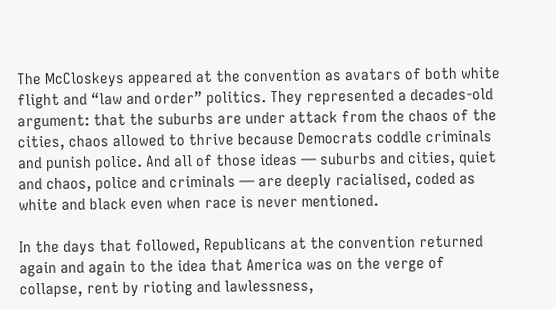The McCloskeys appeared at the convention as avatars of both white flight and “law and order” politics. They represented a decades-old argument: that the suburbs are under attack from the chaos of the cities, chaos allowed to thrive because Democrats coddle criminals and punish police. And all of those ideas — suburbs and cities, quiet and chaos, police and criminals — are deeply racialised, coded as white and black even when race is never mentioned.

In the days that followed, Republicans at the convention returned again and again to the idea that America was on the verge of collapse, rent by rioting and lawlessness,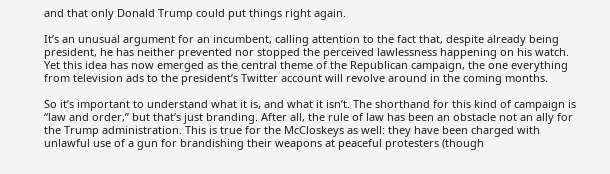and that only Donald Trump could put things right again.

It’s an unusual argument for an incumbent, calling attention to the fact that, despite already being president, he has neither prevented nor stopped the perceived lawlessness happening on his watch. Yet this idea has now emerged as the central theme of the Republican campaign, the one everything from television ads to the president’s Twitter account will revolve around in the coming months.

So it’s important to understand what it is, and what it isn’t. The shorthand for this kind of campaign is “law and order,” but that’s just branding. After all, the rule of law has been an obstacle not an ally for the Trump administration. This is true for the McCloskeys as well: they have been charged with unlawful use of a gun for brandishing their weapons at peaceful protesters (though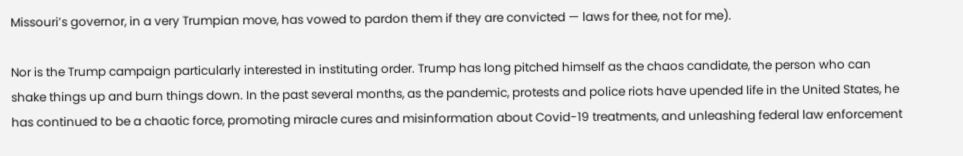Missouri’s governor, in a very Trumpian move, has vowed to pardon them if they are convicted — laws for thee, not for me).

Nor is the Trump campaign particularly interested in instituting order. Trump has long pitched himself as the chaos candidate, the person who can shake things up and burn things down. In the past several months, as the pandemic, protests and police riots have upended life in the United States, he has continued to be a chaotic force, promoting miracle cures and misinformation about Covid-19 treatments, and unleashing federal law enforcement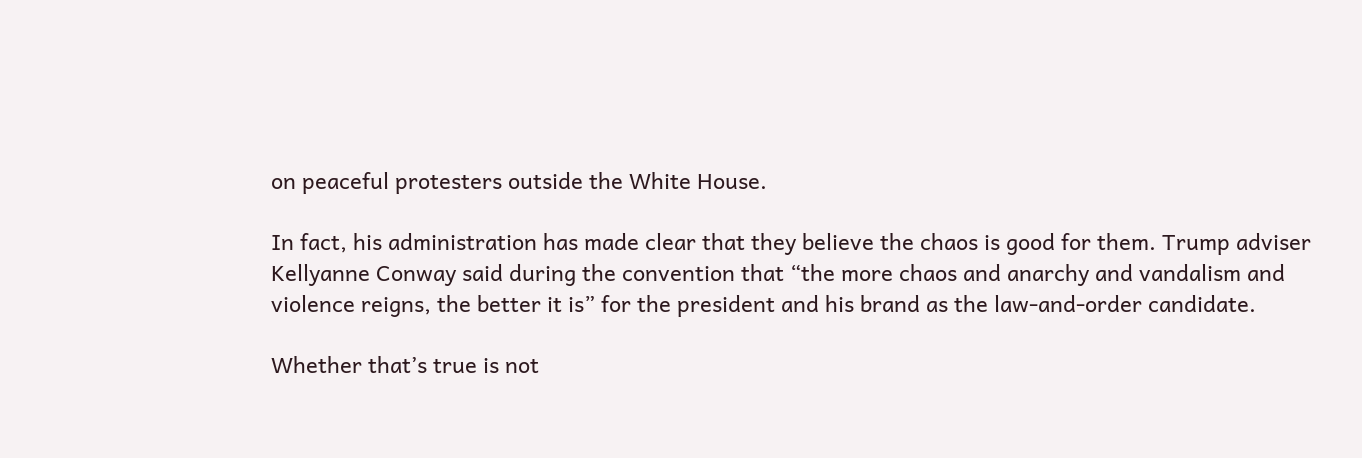on peaceful protesters outside the White House.

In fact, his administration has made clear that they believe the chaos is good for them. Trump adviser Kellyanne Conway said during the convention that “the more chaos and anarchy and vandalism and violence reigns, the better it is” for the president and his brand as the law-and-order candidate.

Whether that’s true is not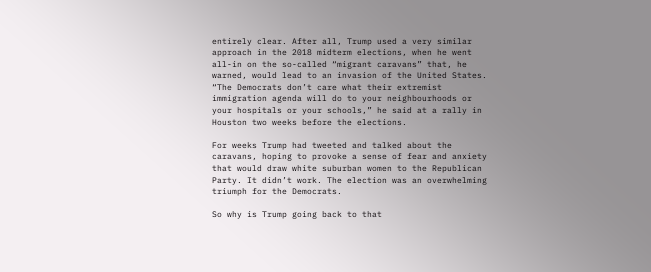entirely clear. After all, Trump used a very similar approach in the 2018 midterm elections, when he went all-in on the so-called “migrant caravans” that, he warned, would lead to an invasion of the United States. “The Democrats don’t care what their extremist immigration agenda will do to your neighbourhoods or your hospitals or your schools,” he said at a rally in Houston two weeks before the elections.

For weeks Trump had tweeted and talked about the caravans, hoping to provoke a sense of fear and anxiety that would draw white suburban women to the Republican Party. It didn’t work. The election was an overwhelming triumph for the Democrats.

So why is Trump going back to that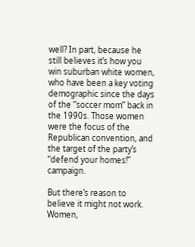well? In part, because he still believes it’s how you win suburban white women, who have been a key voting demographic since the days of the “soccer mom” back in the 1990s. Those women were the focus of the Republican convention, and the target of the party’s “defend your homes!” campaign.

But there’s reason to believe it might not work. Women,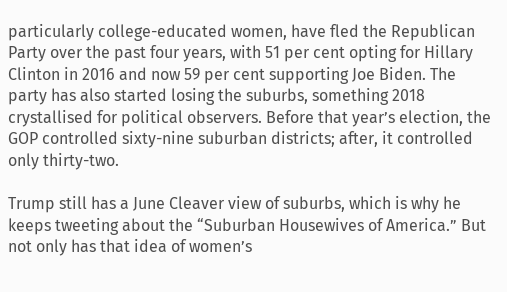particularly college-educated women, have fled the Republican Party over the past four years, with 51 per cent opting for Hillary Clinton in 2016 and now 59 per cent supporting Joe Biden. The party has also started losing the suburbs, something 2018 crystallised for political observers. Before that year’s election, the GOP controlled sixty-nine suburban districts; after, it controlled only thirty-two.

Trump still has a June Cleaver view of suburbs, which is why he keeps tweeting about the “Suburban Housewives of America.” But not only has that idea of women’s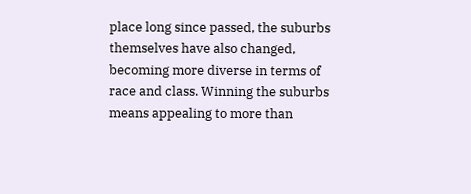place long since passed, the suburbs themselves have also changed, becoming more diverse in terms of race and class. Winning the suburbs means appealing to more than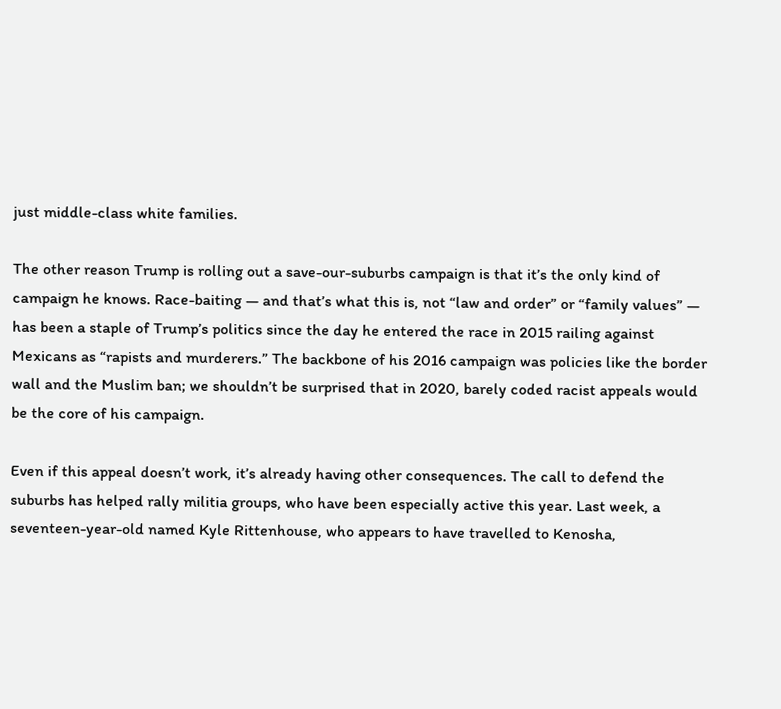just middle-class white families.

The other reason Trump is rolling out a save-our-suburbs campaign is that it’s the only kind of campaign he knows. Race-baiting — and that’s what this is, not “law and order” or “family values” — has been a staple of Trump’s politics since the day he entered the race in 2015 railing against Mexicans as “rapists and murderers.” The backbone of his 2016 campaign was policies like the border wall and the Muslim ban; we shouldn’t be surprised that in 2020, barely coded racist appeals would be the core of his campaign.

Even if this appeal doesn’t work, it’s already having other consequences. The call to defend the suburbs has helped rally militia groups, who have been especially active this year. Last week, a seventeen-year-old named Kyle Rittenhouse, who appears to have travelled to Kenosha,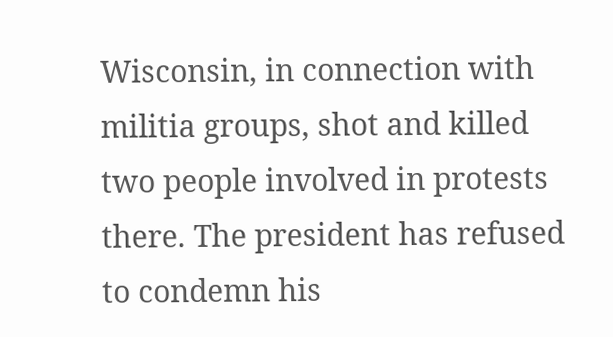Wisconsin, in connection with militia groups, shot and killed two people involved in protests there. The president has refused to condemn his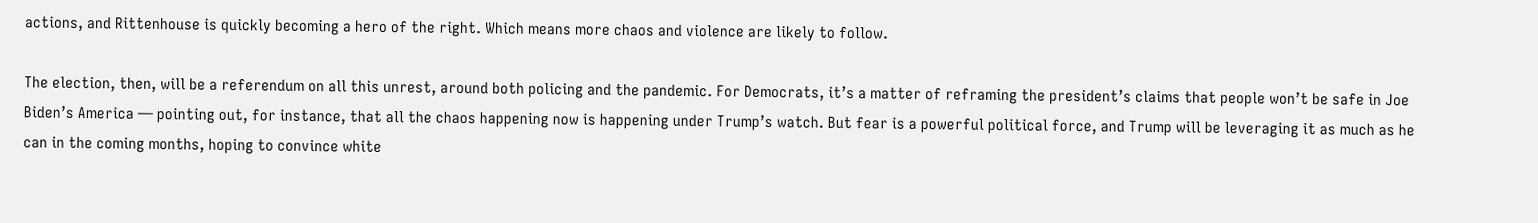actions, and Rittenhouse is quickly becoming a hero of the right. Which means more chaos and violence are likely to follow.

The election, then, will be a referendum on all this unrest, around both policing and the pandemic. For Democrats, it’s a matter of reframing the president’s claims that people won’t be safe in Joe Biden’s America — pointing out, for instance, that all the chaos happening now is happening under Trump’s watch. But fear is a powerful political force, and Trump will be leveraging it as much as he can in the coming months, hoping to convince white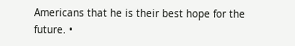Americans that he is their best hope for the future. •